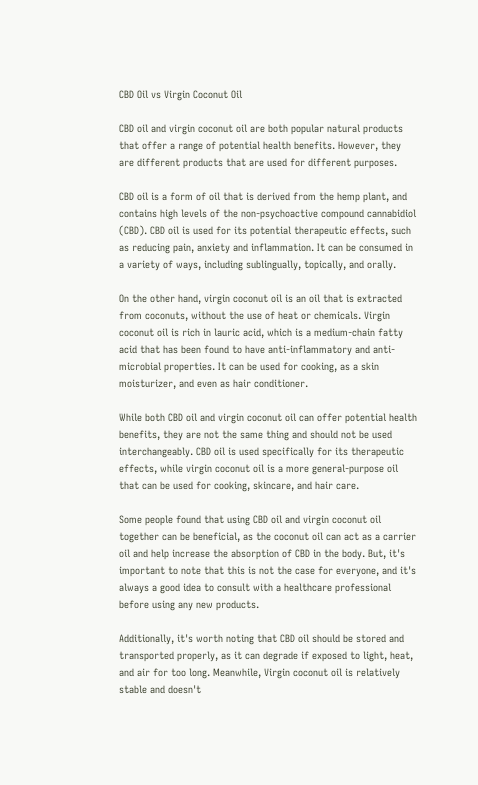CBD Oil vs Virgin Coconut Oil

CBD oil and virgin coconut oil are both popular natural products that offer a range of potential health benefits. However, they are different products that are used for different purposes.

CBD oil is a form of oil that is derived from the hemp plant, and contains high levels of the non-psychoactive compound cannabidiol (CBD). CBD oil is used for its potential therapeutic effects, such as reducing pain, anxiety and inflammation. It can be consumed in a variety of ways, including sublingually, topically, and orally.

On the other hand, virgin coconut oil is an oil that is extracted from coconuts, without the use of heat or chemicals. Virgin coconut oil is rich in lauric acid, which is a medium-chain fatty acid that has been found to have anti-inflammatory and anti-microbial properties. It can be used for cooking, as a skin moisturizer, and even as hair conditioner.

While both CBD oil and virgin coconut oil can offer potential health benefits, they are not the same thing and should not be used interchangeably. CBD oil is used specifically for its therapeutic effects, while virgin coconut oil is a more general-purpose oil that can be used for cooking, skincare, and hair care.

Some people found that using CBD oil and virgin coconut oil together can be beneficial, as the coconut oil can act as a carrier oil and help increase the absorption of CBD in the body. But, it's important to note that this is not the case for everyone, and it's always a good idea to consult with a healthcare professional before using any new products.

Additionally, it's worth noting that CBD oil should be stored and transported properly, as it can degrade if exposed to light, heat, and air for too long. Meanwhile, Virgin coconut oil is relatively stable and doesn't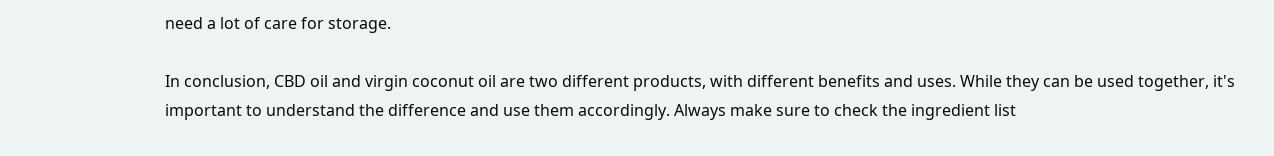need a lot of care for storage.

In conclusion, CBD oil and virgin coconut oil are two different products, with different benefits and uses. While they can be used together, it's important to understand the difference and use them accordingly. Always make sure to check the ingredient list